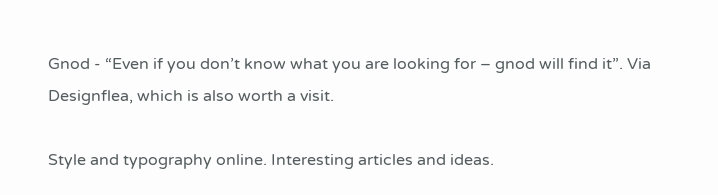Gnod - “Even if you don’t know what you are looking for – gnod will find it”. Via Designflea, which is also worth a visit.

Style and typography online. Interesting articles and ideas.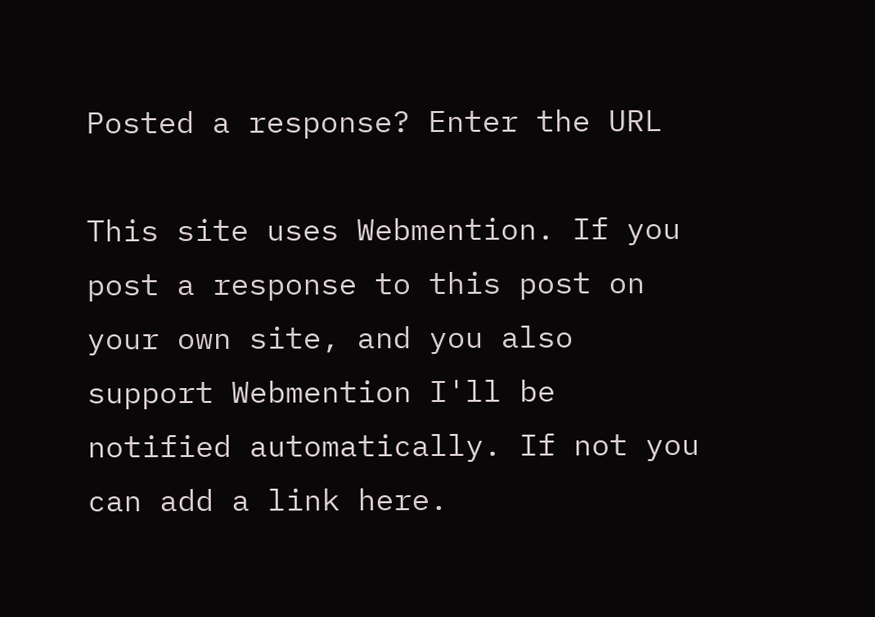Posted a response? Enter the URL

This site uses Webmention. If you post a response to this post on your own site, and you also support Webmention I'll be notified automatically. If not you can add a link here.